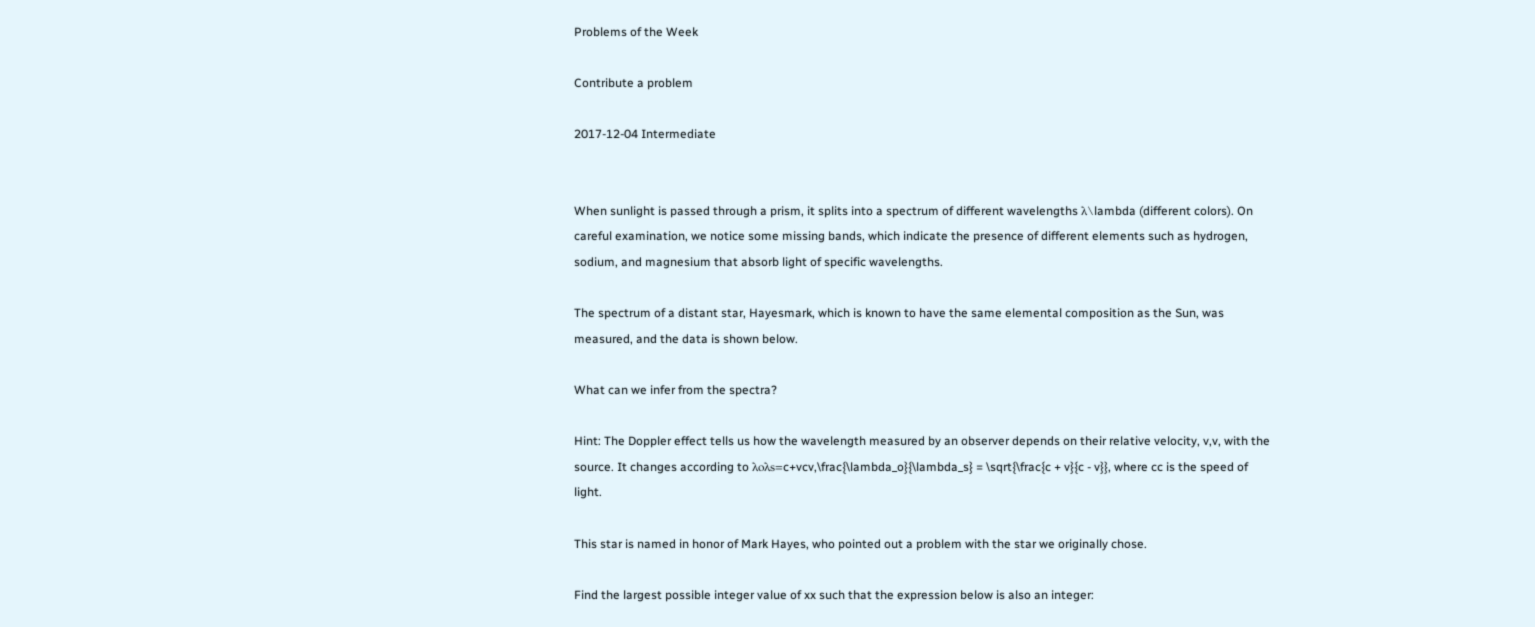Problems of the Week

Contribute a problem

2017-12-04 Intermediate


When sunlight is passed through a prism, it splits into a spectrum of different wavelengths λ\lambda (different colors). On careful examination, we notice some missing bands, which indicate the presence of different elements such as hydrogen, sodium, and magnesium that absorb light of specific wavelengths.

The spectrum of a distant star, Hayesmark, which is known to have the same elemental composition as the Sun, was measured, and the data is shown below.

What can we infer from the spectra?

Hint: The Doppler effect tells us how the wavelength measured by an observer depends on their relative velocity, v,v, with the source. It changes according to λoλs=c+vcv,\frac{\lambda_o}{\lambda_s} = \sqrt{\frac{c + v}{c - v}}, where cc is the speed of light.

This star is named in honor of Mark Hayes, who pointed out a problem with the star we originally chose.

Find the largest possible integer value of xx such that the expression below is also an integer: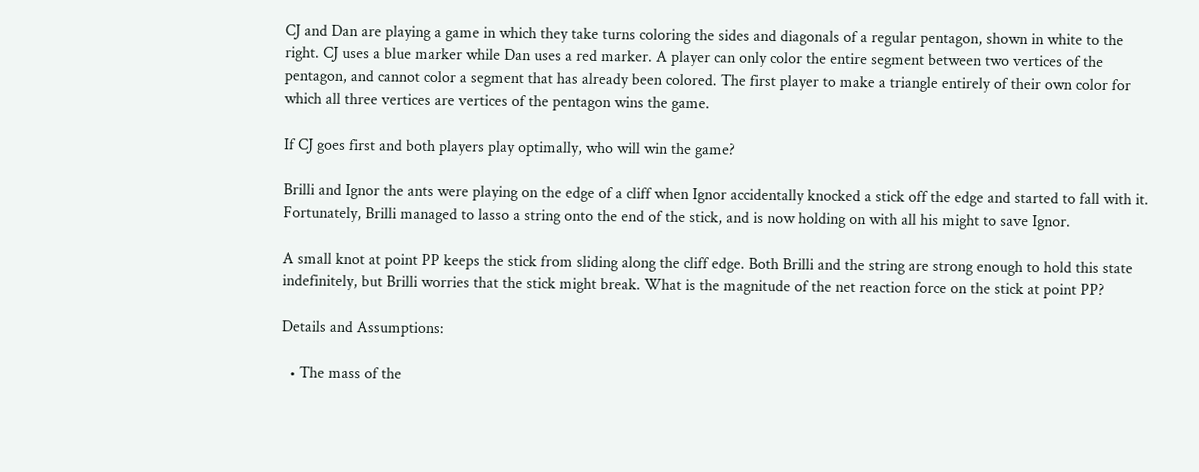CJ and Dan are playing a game in which they take turns coloring the sides and diagonals of a regular pentagon, shown in white to the right. CJ uses a blue marker while Dan uses a red marker. A player can only color the entire segment between two vertices of the pentagon, and cannot color a segment that has already been colored. The first player to make a triangle entirely of their own color for which all three vertices are vertices of the pentagon wins the game.

If CJ goes first and both players play optimally, who will win the game?

Brilli and Ignor the ants were playing on the edge of a cliff when Ignor accidentally knocked a stick off the edge and started to fall with it. Fortunately, Brilli managed to lasso a string onto the end of the stick, and is now holding on with all his might to save Ignor.

A small knot at point PP keeps the stick from sliding along the cliff edge. Both Brilli and the string are strong enough to hold this state indefinitely, but Brilli worries that the stick might break. What is the magnitude of the net reaction force on the stick at point PP?

Details and Assumptions:

  • The mass of the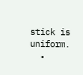stick is uniform.
  •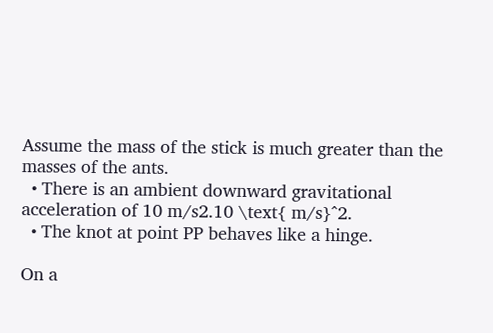Assume the mass of the stick is much greater than the masses of the ants.
  • There is an ambient downward gravitational acceleration of 10 m/s2.10 \text{ m/s}^2.
  • The knot at point PP behaves like a hinge.

On a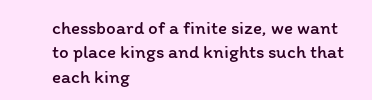chessboard of a finite size, we want to place kings and knights such that each king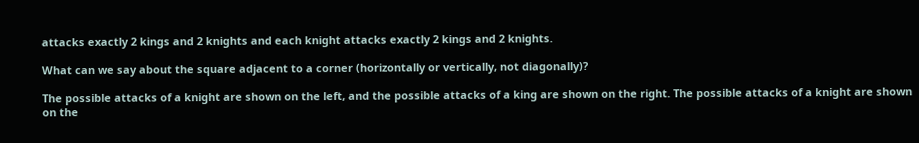attacks exactly 2 kings and 2 knights and each knight attacks exactly 2 kings and 2 knights.

What can we say about the square adjacent to a corner (horizontally or vertically, not diagonally)?

The possible attacks of a knight are shown on the left, and the possible attacks of a king are shown on the right. The possible attacks of a knight are shown on the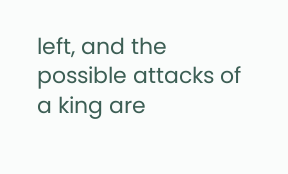left, and the possible attacks of a king are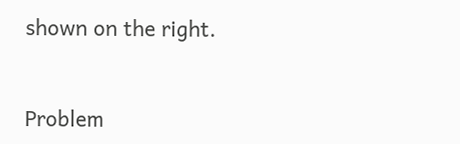shown on the right.


Problem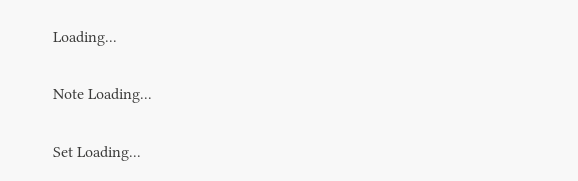Loading...

Note Loading...

Set Loading...